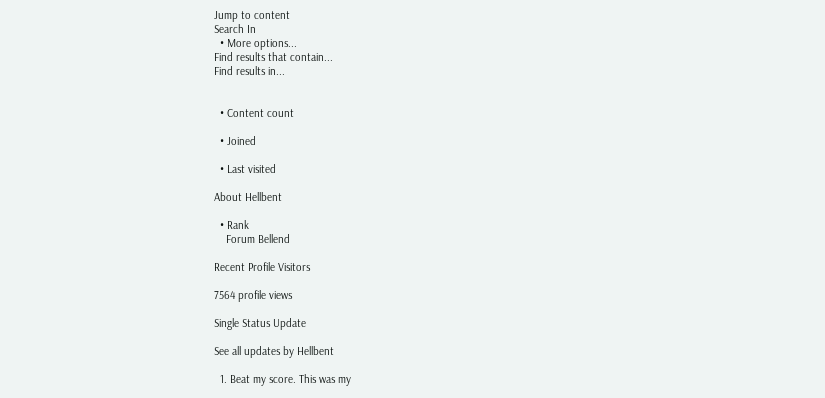Jump to content
Search In
  • More options...
Find results that contain...
Find results in...


  • Content count

  • Joined

  • Last visited

About Hellbent

  • Rank
    Forum Bellend

Recent Profile Visitors

7564 profile views

Single Status Update

See all updates by Hellbent

  1. Beat my score. This was my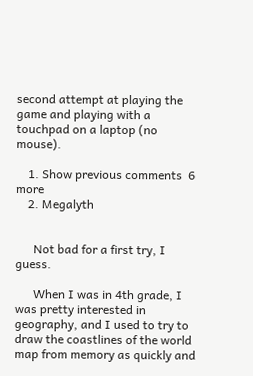second attempt at playing the game and playing with a touchpad on a laptop (no mouse).

    1. Show previous comments  6 more
    2. Megalyth


      Not bad for a first try, I guess.

      When I was in 4th grade, I was pretty interested in geography, and I used to try to draw the coastlines of the world map from memory as quickly and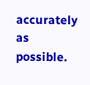accurately as possible.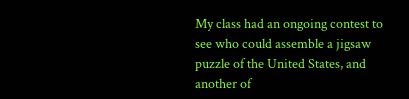My class had an ongoing contest to see who could assemble a jigsaw puzzle of the United States, and another of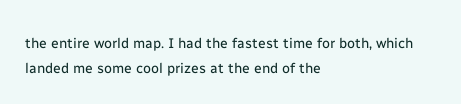the entire world map. I had the fastest time for both, which landed me some cool prizes at the end of the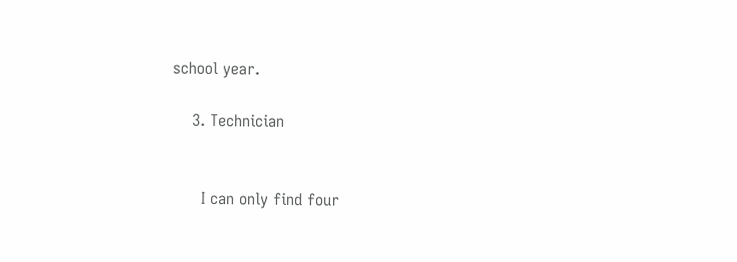school year.

    3. Technician


      I can only find four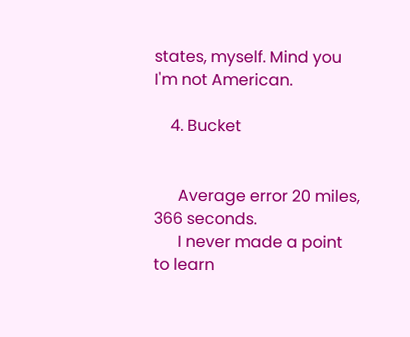states, myself. Mind you I'm not American.

    4. Bucket


      Average error 20 miles, 366 seconds.
      I never made a point to learn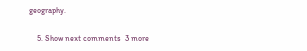geography.

    5. Show next comments  3 more